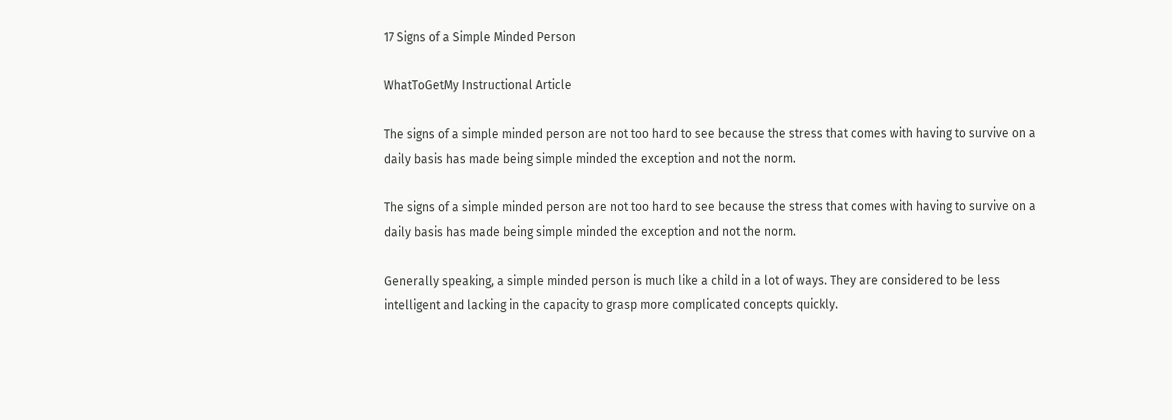17 Signs of a Simple Minded Person

WhatToGetMy Instructional Article

The signs of a simple minded person are not too hard to see because the stress that comes with having to survive on a daily basis has made being simple minded the exception and not the norm.

The signs of a simple minded person are not too hard to see because the stress that comes with having to survive on a daily basis has made being simple minded the exception and not the norm.

Generally speaking, a simple minded person is much like a child in a lot of ways. They are considered to be less intelligent and lacking in the capacity to grasp more complicated concepts quickly.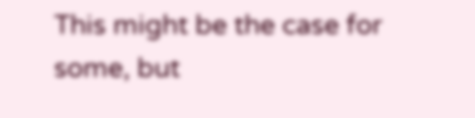This might be the case for some, but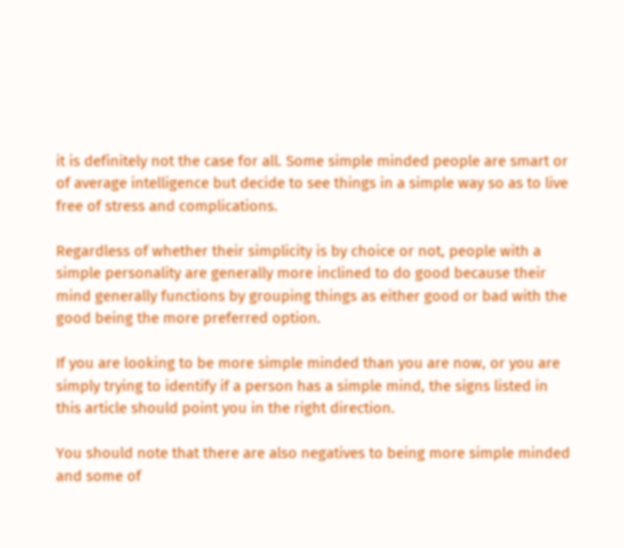it is definitely not the case for all. Some simple minded people are smart or of average intelligence but decide to see things in a simple way so as to live free of stress and complications.

Regardless of whether their simplicity is by choice or not, people with a simple personality are generally more inclined to do good because their mind generally functions by grouping things as either good or bad with the good being the more preferred option.

If you are looking to be more simple minded than you are now, or you are simply trying to identify if a person has a simple mind, the signs listed in this article should point you in the right direction.

You should note that there are also negatives to being more simple minded and some of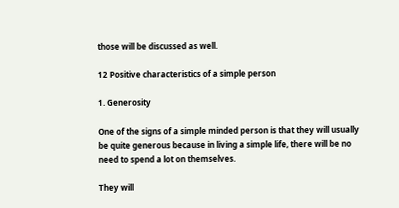those will be discussed as well.

12 Positive characteristics of a simple person

1. Generosity

One of the signs of a simple minded person is that they will usually be quite generous because in living a simple life, there will be no need to spend a lot on themselves.

They will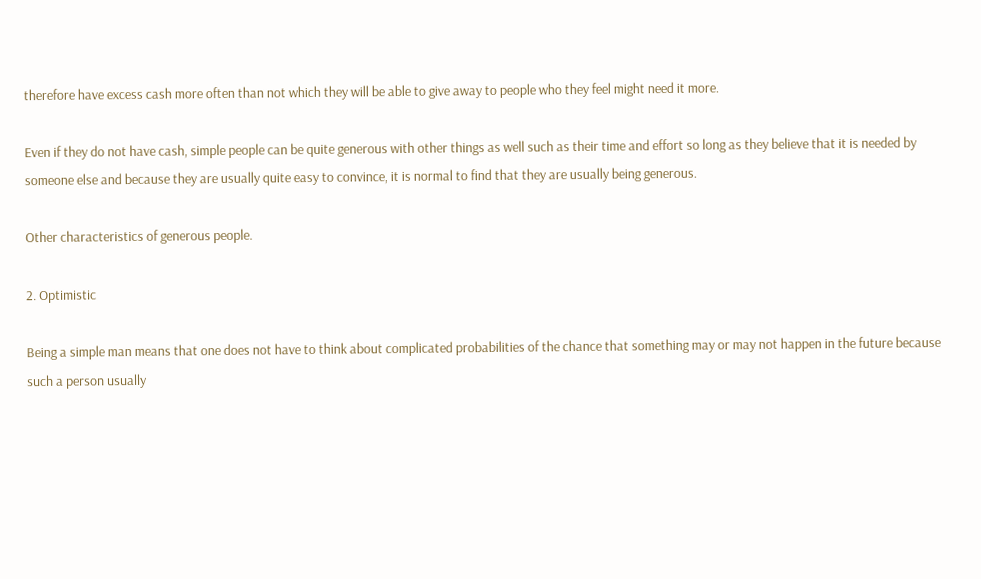therefore have excess cash more often than not which they will be able to give away to people who they feel might need it more.

Even if they do not have cash, simple people can be quite generous with other things as well such as their time and effort so long as they believe that it is needed by someone else and because they are usually quite easy to convince, it is normal to find that they are usually being generous.

Other characteristics of generous people.

2. Optimistic

Being a simple man means that one does not have to think about complicated probabilities of the chance that something may or may not happen in the future because such a person usually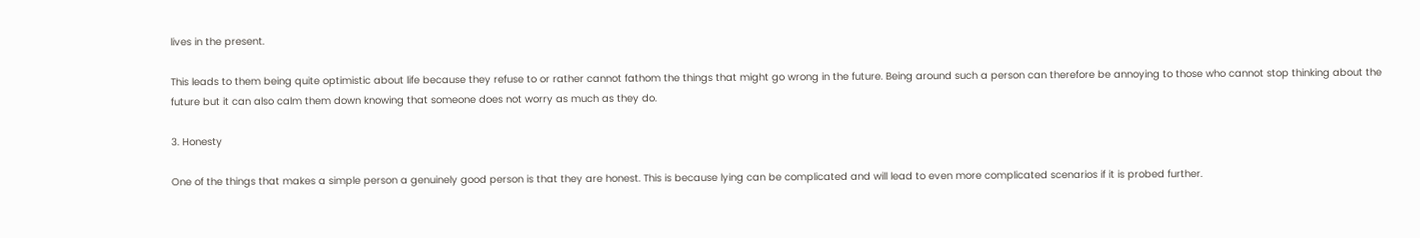lives in the present.

This leads to them being quite optimistic about life because they refuse to or rather cannot fathom the things that might go wrong in the future. Being around such a person can therefore be annoying to those who cannot stop thinking about the future but it can also calm them down knowing that someone does not worry as much as they do.

3. Honesty

One of the things that makes a simple person a genuinely good person is that they are honest. This is because lying can be complicated and will lead to even more complicated scenarios if it is probed further.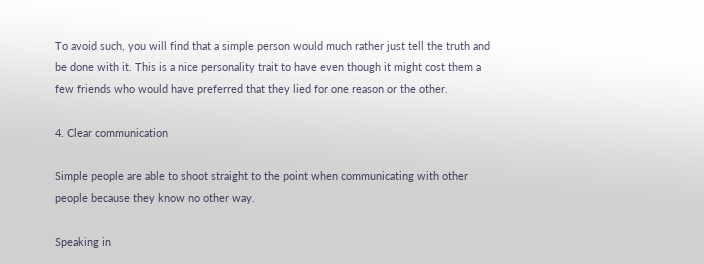To avoid such, you will find that a simple person would much rather just tell the truth and be done with it. This is a nice personality trait to have even though it might cost them a few friends who would have preferred that they lied for one reason or the other.

4. Clear communication

Simple people are able to shoot straight to the point when communicating with other people because they know no other way.

Speaking in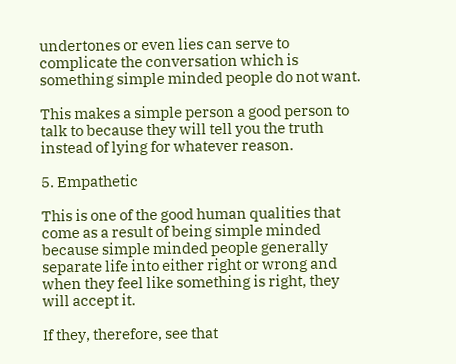undertones or even lies can serve to complicate the conversation which is something simple minded people do not want.

This makes a simple person a good person to talk to because they will tell you the truth instead of lying for whatever reason.

5. Empathetic

This is one of the good human qualities that come as a result of being simple minded because simple minded people generally separate life into either right or wrong and when they feel like something is right, they will accept it.

If they, therefore, see that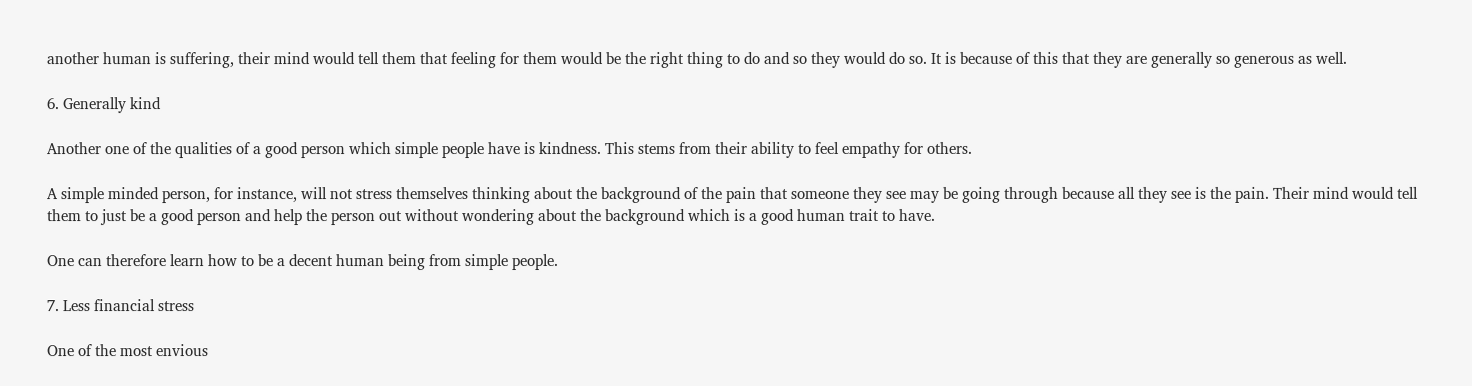another human is suffering, their mind would tell them that feeling for them would be the right thing to do and so they would do so. It is because of this that they are generally so generous as well.

6. Generally kind

Another one of the qualities of a good person which simple people have is kindness. This stems from their ability to feel empathy for others.

A simple minded person, for instance, will not stress themselves thinking about the background of the pain that someone they see may be going through because all they see is the pain. Their mind would tell them to just be a good person and help the person out without wondering about the background which is a good human trait to have.

One can therefore learn how to be a decent human being from simple people.

7. Less financial stress

One of the most envious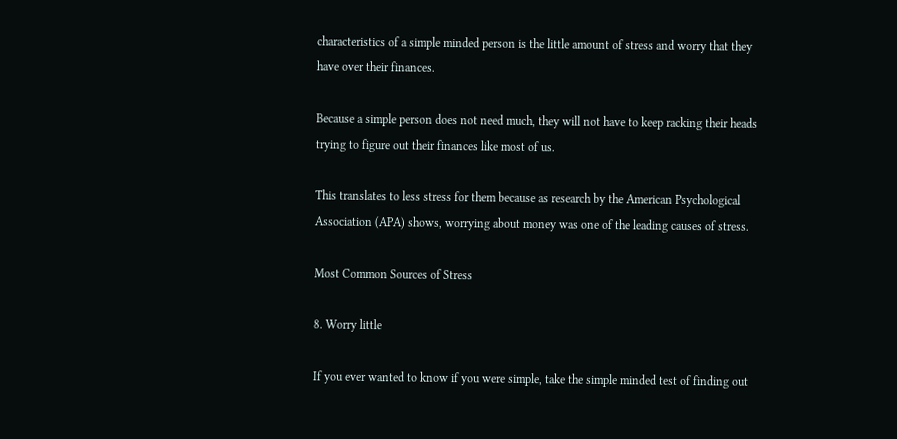characteristics of a simple minded person is the little amount of stress and worry that they have over their finances.

Because a simple person does not need much, they will not have to keep racking their heads trying to figure out their finances like most of us.

This translates to less stress for them because as research by the American Psychological Association (APA) shows, worrying about money was one of the leading causes of stress.

Most Common Sources of Stress

8. Worry little

If you ever wanted to know if you were simple, take the simple minded test of finding out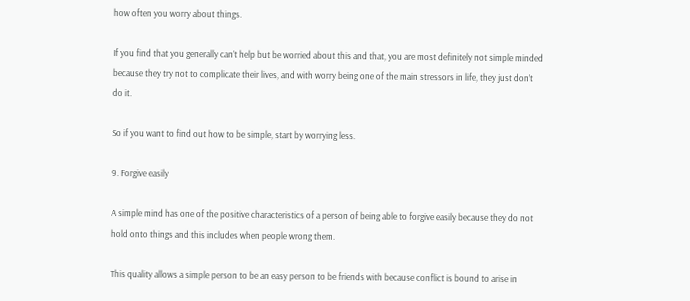how often you worry about things.

If you find that you generally can’t help but be worried about this and that, you are most definitely not simple minded because they try not to complicate their lives, and with worry being one of the main stressors in life, they just don’t do it.

So if you want to find out how to be simple, start by worrying less.

9. Forgive easily

A simple mind has one of the positive characteristics of a person of being able to forgive easily because they do not hold onto things and this includes when people wrong them.

This quality allows a simple person to be an easy person to be friends with because conflict is bound to arise in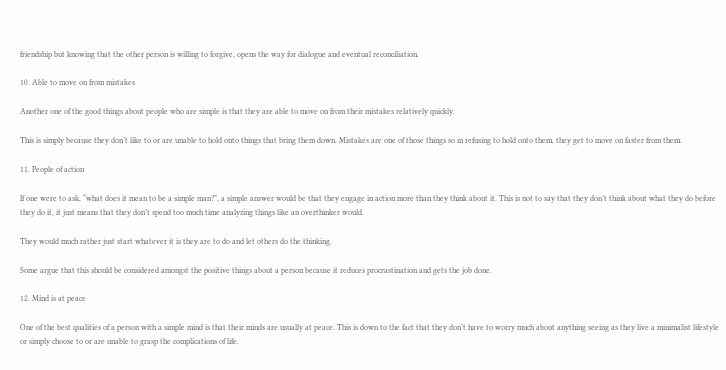friendship but knowing that the other person is willing to forgive, opens the way for dialogue and eventual reconciliation.

10. Able to move on from mistakes

Another one of the good things about people who are simple is that they are able to move on from their mistakes relatively quickly.

This is simply because they don’t like to or are unable to hold onto things that bring them down. Mistakes are one of those things so in refusing to hold onto them, they get to move on faster from them.

11. People of action

If one were to ask, “what does it mean to be a simple man?”, a simple answer would be that they engage in action more than they think about it. This is not to say that they don’t think about what they do before they do it, it just means that they don’t spend too much time analyzing things like an overthinker would.

They would much rather just start whatever it is they are to do and let others do the thinking.

Some argue that this should be considered amongst the positive things about a person because it reduces procrastination and gets the job done.

12. Mind is at peace

One of the best qualities of a person with a simple mind is that their minds are usually at peace. This is down to the fact that they don’t have to worry much about anything seeing as they live a minimalist lifestyle or simply choose to or are unable to grasp the complications of life.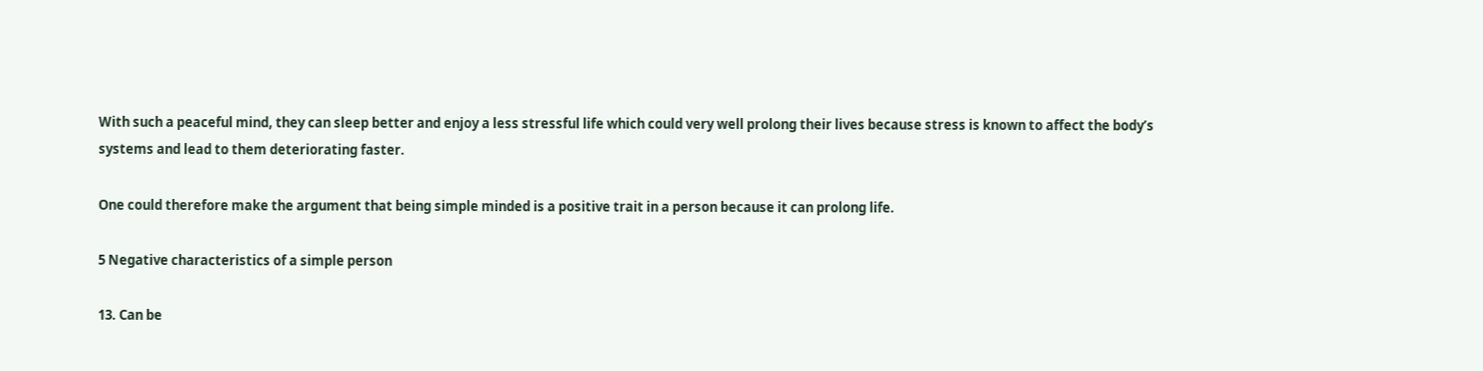With such a peaceful mind, they can sleep better and enjoy a less stressful life which could very well prolong their lives because stress is known to affect the body’s systems and lead to them deteriorating faster.

One could therefore make the argument that being simple minded is a positive trait in a person because it can prolong life.

5 Negative characteristics of a simple person

13. Can be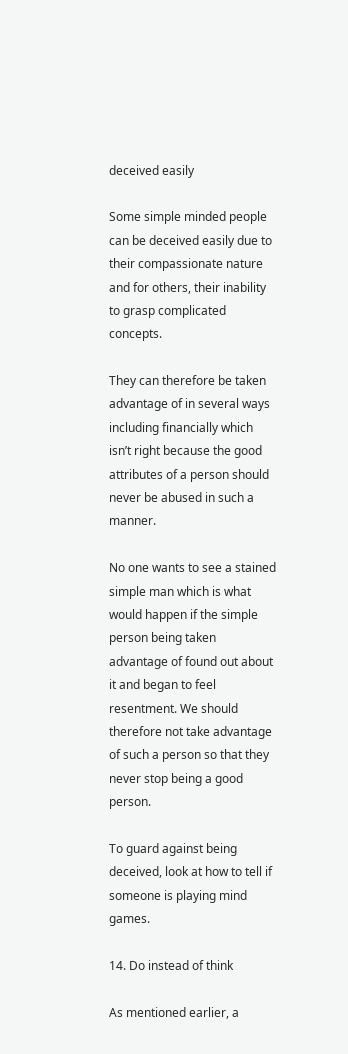deceived easily

Some simple minded people can be deceived easily due to their compassionate nature and for others, their inability to grasp complicated concepts.

They can therefore be taken advantage of in several ways including financially which isn’t right because the good attributes of a person should never be abused in such a manner.

No one wants to see a stained simple man which is what would happen if the simple person being taken advantage of found out about it and began to feel resentment. We should therefore not take advantage of such a person so that they never stop being a good person.

To guard against being deceived, look at how to tell if someone is playing mind games.

14. Do instead of think

As mentioned earlier, a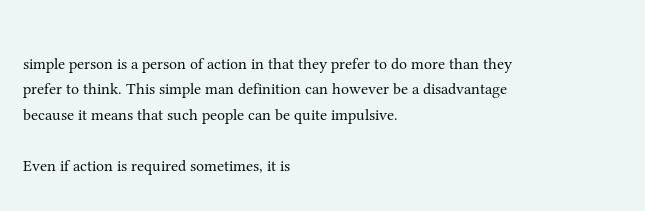simple person is a person of action in that they prefer to do more than they prefer to think. This simple man definition can however be a disadvantage because it means that such people can be quite impulsive.

Even if action is required sometimes, it is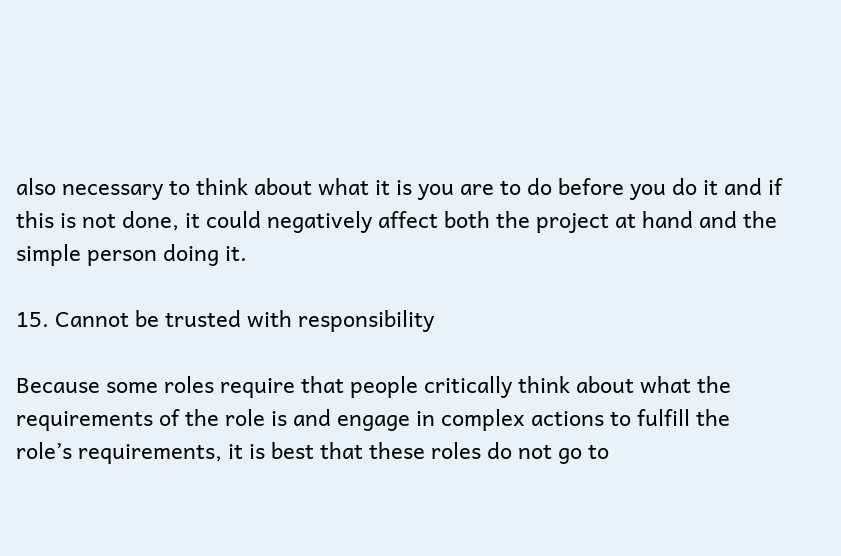also necessary to think about what it is you are to do before you do it and if this is not done, it could negatively affect both the project at hand and the simple person doing it.

15. Cannot be trusted with responsibility

Because some roles require that people critically think about what the requirements of the role is and engage in complex actions to fulfill the role’s requirements, it is best that these roles do not go to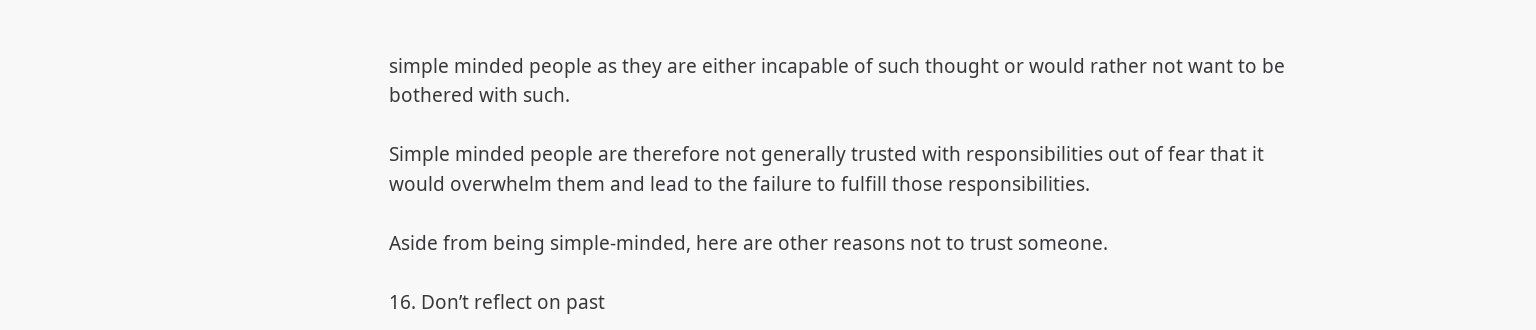simple minded people as they are either incapable of such thought or would rather not want to be bothered with such.

Simple minded people are therefore not generally trusted with responsibilities out of fear that it would overwhelm them and lead to the failure to fulfill those responsibilities.

Aside from being simple-minded, here are other reasons not to trust someone.

16. Don’t reflect on past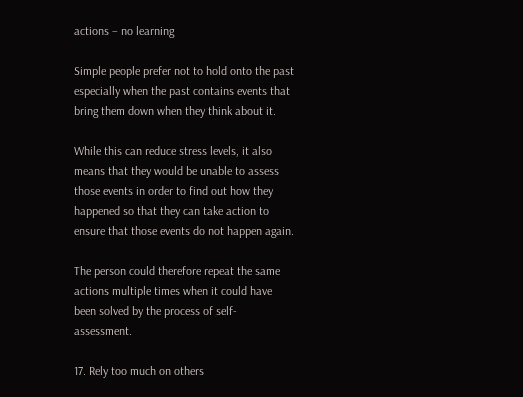actions – no learning

Simple people prefer not to hold onto the past especially when the past contains events that bring them down when they think about it.

While this can reduce stress levels, it also means that they would be unable to assess those events in order to find out how they happened so that they can take action to ensure that those events do not happen again.

The person could therefore repeat the same actions multiple times when it could have been solved by the process of self-assessment.

17. Rely too much on others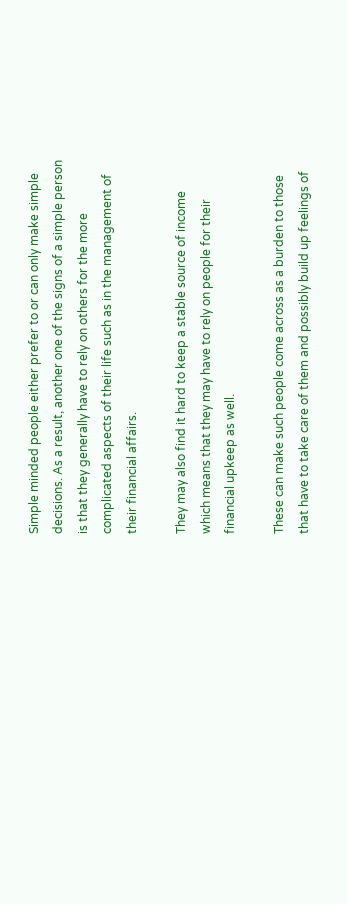Simple minded people either prefer to or can only make simple decisions. As a result, another one of the signs of a simple person is that they generally have to rely on others for the more complicated aspects of their life such as in the management of their financial affairs.

They may also find it hard to keep a stable source of income which means that they may have to rely on people for their financial upkeep as well.

These can make such people come across as a burden to those that have to take care of them and possibly build up feelings of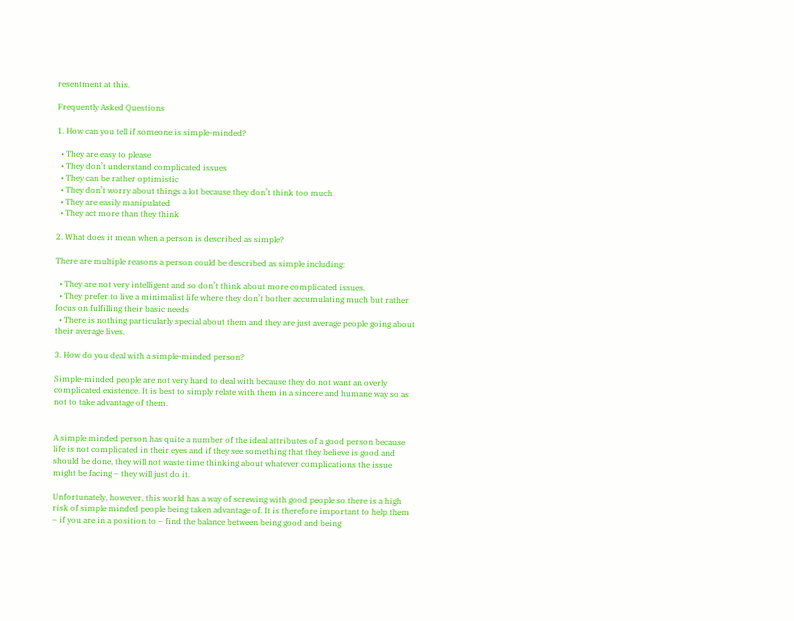resentment at this.

Frequently Asked Questions

1. How can you tell if someone is simple-minded?

  • They are easy to please
  • They don’t understand complicated issues
  • They can be rather optimistic
  • They don’t worry about things a lot because they don’t think too much
  • They are easily manipulated
  • They act more than they think

2. What does it mean when a person is described as simple?

There are multiple reasons a person could be described as simple including:

  • They are not very intelligent and so don’t think about more complicated issues.
  • They prefer to live a minimalist life where they don’t bother accumulating much but rather focus on fulfilling their basic needs
  • There is nothing particularly special about them and they are just average people going about their average lives.

3. How do you deal with a simple-minded person?

Simple-minded people are not very hard to deal with because they do not want an overly complicated existence. It is best to simply relate with them in a sincere and humane way so as not to take advantage of them.


A simple minded person has quite a number of the ideal attributes of a good person because life is not complicated in their eyes and if they see something that they believe is good and should be done, they will not waste time thinking about whatever complications the issue might be facing – they will just do it.

Unfortunately, however, this world has a way of screwing with good people so there is a high risk of simple minded people being taken advantage of. It is therefore important to help them – if you are in a position to – find the balance between being good and being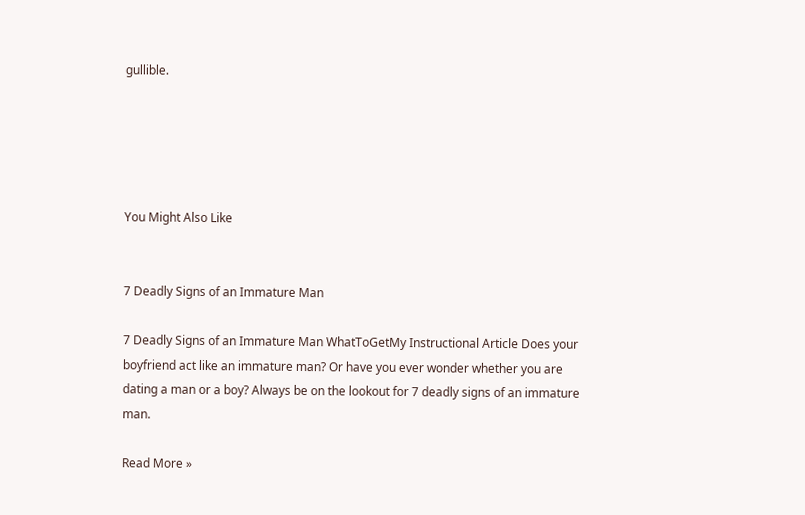gullible.





You Might Also Like


7 Deadly Signs of an Immature Man

7 Deadly Signs of an Immature Man WhatToGetMy Instructional Article Does your boyfriend act like an immature man? Or have you ever wonder whether you are dating a man or a boy? Always be on the lookout for 7 deadly signs of an immature man.

Read More »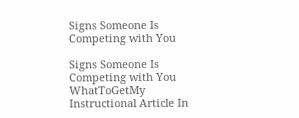Signs Someone Is Competing with You

Signs Someone Is Competing with You WhatToGetMy Instructional Article In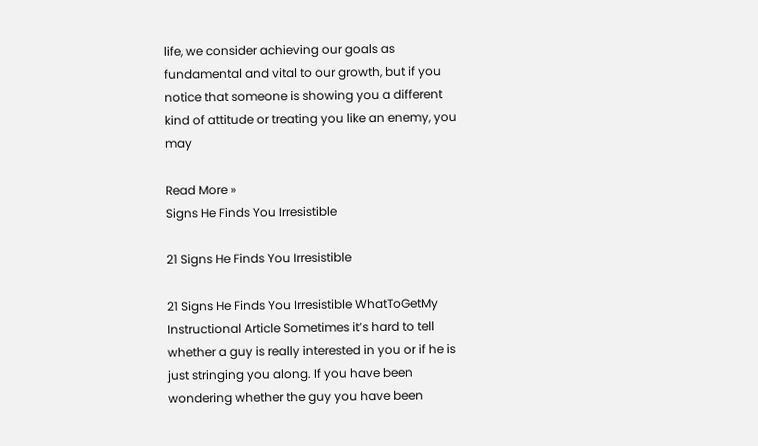life, we consider achieving our goals as fundamental and vital to our growth, but if you notice that someone is showing you a different kind of attitude or treating you like an enemy, you may

Read More »
Signs He Finds You Irresistible

21 Signs He Finds You Irresistible

21 Signs He Finds You Irresistible WhatToGetMy Instructional Article Sometimes it’s hard to tell whether a guy is really interested in you or if he is just stringing you along. If you have been wondering whether the guy you have been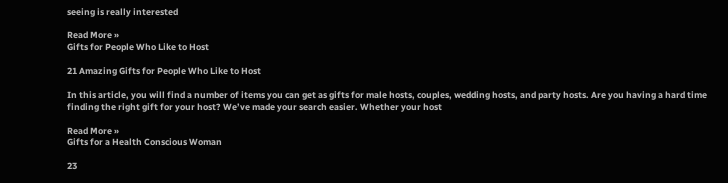seeing is really interested

Read More »
Gifts for People Who Like to Host

21 Amazing Gifts for People Who Like to Host

In this article, you will find a number of items you can get as gifts for male hosts, couples, wedding hosts, and party hosts. Are you having a hard time finding the right gift for your host? We’ve made your search easier. Whether your host

Read More »
Gifts for a Health Conscious Woman

23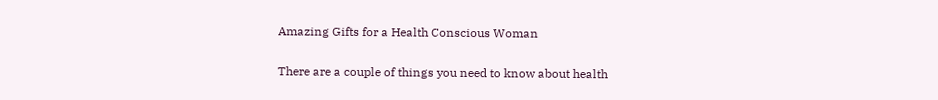Amazing Gifts for a Health Conscious Woman

There are a couple of things you need to know about health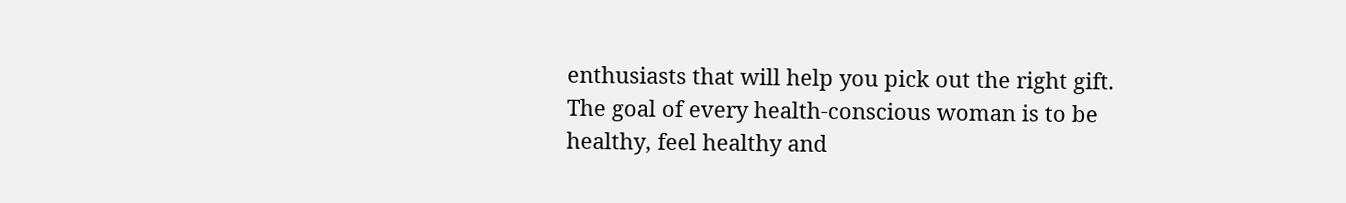enthusiasts that will help you pick out the right gift. The goal of every health-conscious woman is to be healthy, feel healthy and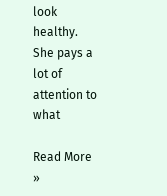look healthy.  She pays a lot of attention to what

Read More »